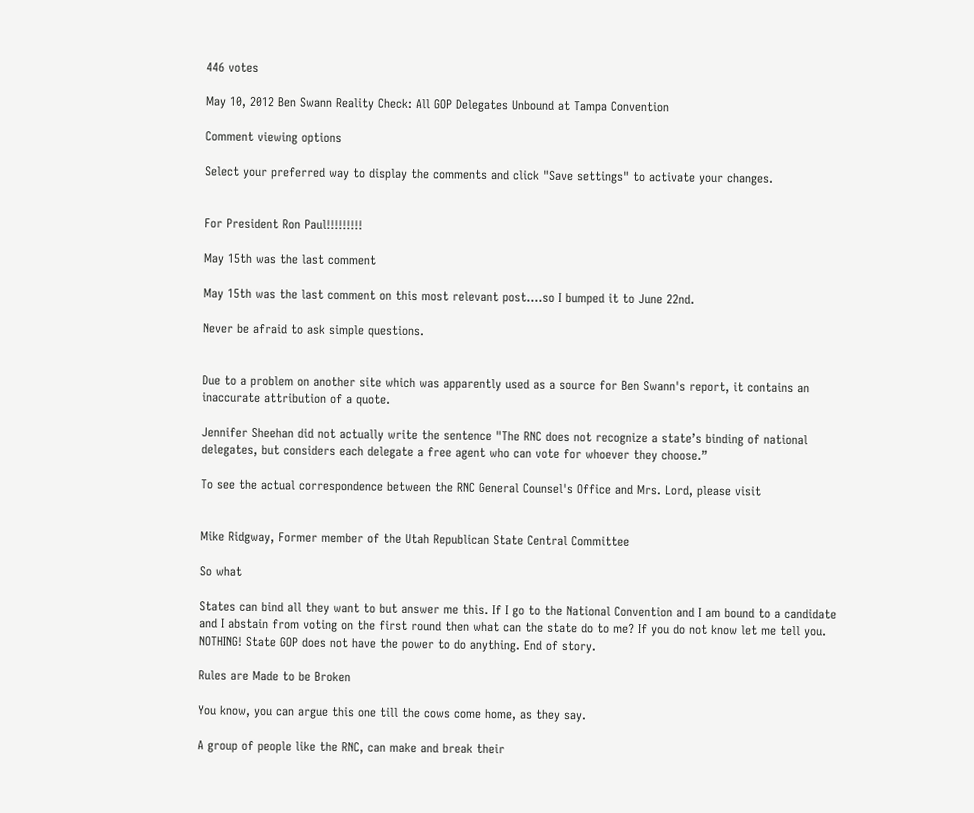446 votes

May 10, 2012 Ben Swann Reality Check: All GOP Delegates Unbound at Tampa Convention

Comment viewing options

Select your preferred way to display the comments and click "Save settings" to activate your changes.


For President Ron Paul!!!!!!!!!

May 15th was the last comment

May 15th was the last comment on this most relevant post....so I bumped it to June 22nd.

Never be afraid to ask simple questions.


Due to a problem on another site which was apparently used as a source for Ben Swann's report, it contains an inaccurate attribution of a quote.

Jennifer Sheehan did not actually write the sentence "The RNC does not recognize a state’s binding of national delegates, but considers each delegate a free agent who can vote for whoever they choose.”

To see the actual correspondence between the RNC General Counsel's Office and Mrs. Lord, please visit


Mike Ridgway, Former member of the Utah Republican State Central Committee

So what

States can bind all they want to but answer me this. If I go to the National Convention and I am bound to a candidate and I abstain from voting on the first round then what can the state do to me? If you do not know let me tell you. NOTHING! State GOP does not have the power to do anything. End of story.

Rules are Made to be Broken

You know, you can argue this one till the cows come home, as they say.

A group of people like the RNC, can make and break their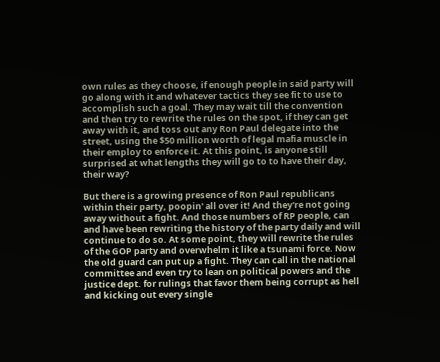own rules as they choose, if enough people in said party will go along with it and whatever tactics they see fit to use to accomplish such a goal. They may wait till the convention and then try to rewrite the rules on the spot, if they can get away with it, and toss out any Ron Paul delegate into the street, using the $50 million worth of legal mafia muscle in their employ to enforce it. At this point, is anyone still surprised at what lengths they will go to to have their day, their way?

But there is a growing presence of Ron Paul republicans within their party, poopin' all over it! And they're not going away without a fight. And those numbers of RP people, can and have been rewriting the history of the party daily and will continue to do so. At some point, they will rewrite the rules of the GOP party and overwhelm it like a tsunami force. Now the old guard can put up a fight. They can call in the national committee and even try to lean on political powers and the justice dept. for rulings that favor them being corrupt as hell and kicking out every single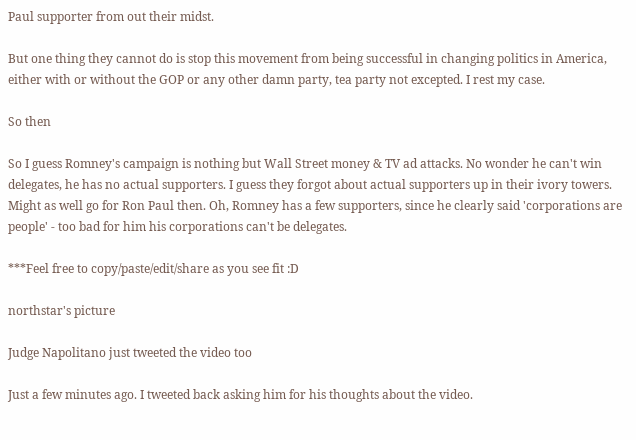Paul supporter from out their midst.

But one thing they cannot do is stop this movement from being successful in changing politics in America, either with or without the GOP or any other damn party, tea party not excepted. I rest my case.

So then

So I guess Romney's campaign is nothing but Wall Street money & TV ad attacks. No wonder he can't win delegates, he has no actual supporters. I guess they forgot about actual supporters up in their ivory towers. Might as well go for Ron Paul then. Oh, Romney has a few supporters, since he clearly said 'corporations are people' - too bad for him his corporations can't be delegates.

***Feel free to copy/paste/edit/share as you see fit :D

northstar's picture

Judge Napolitano just tweeted the video too

Just a few minutes ago. I tweeted back asking him for his thoughts about the video.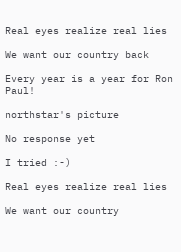Real eyes realize real lies

We want our country back

Every year is a year for Ron Paul!

northstar's picture

No response yet

I tried :-)

Real eyes realize real lies

We want our country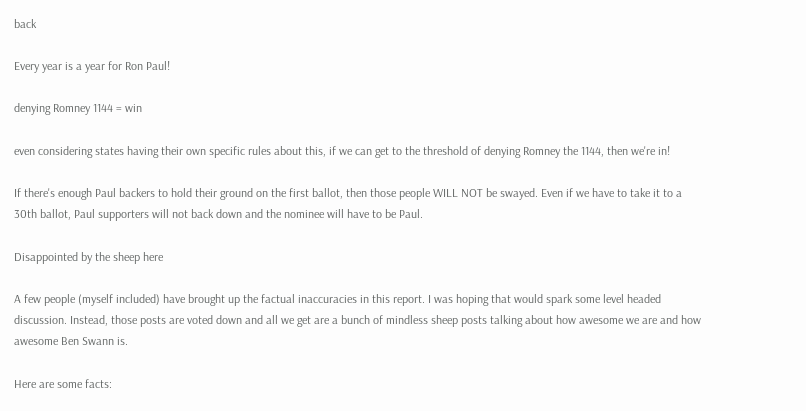back

Every year is a year for Ron Paul!

denying Romney 1144 = win

even considering states having their own specific rules about this, if we can get to the threshold of denying Romney the 1144, then we're in!

If there's enough Paul backers to hold their ground on the first ballot, then those people WILL NOT be swayed. Even if we have to take it to a 30th ballot, Paul supporters will not back down and the nominee will have to be Paul.

Disappointed by the sheep here

A few people (myself included) have brought up the factual inaccuracies in this report. I was hoping that would spark some level headed discussion. Instead, those posts are voted down and all we get are a bunch of mindless sheep posts talking about how awesome we are and how awesome Ben Swann is.

Here are some facts: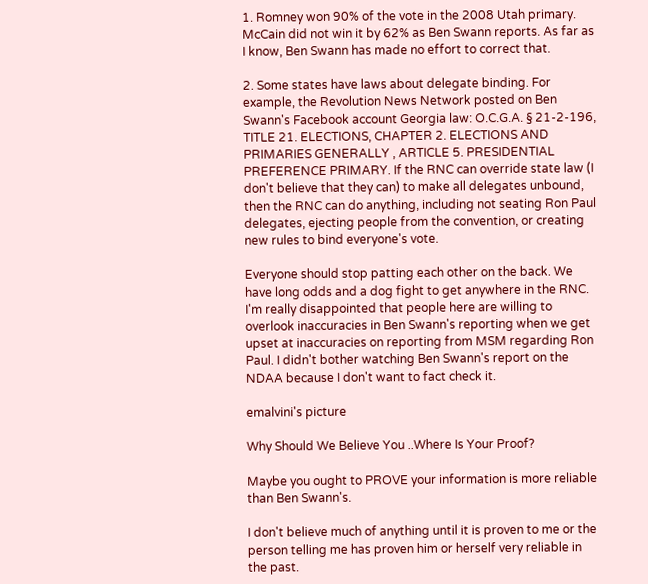1. Romney won 90% of the vote in the 2008 Utah primary. McCain did not win it by 62% as Ben Swann reports. As far as I know, Ben Swann has made no effort to correct that.

2. Some states have laws about delegate binding. For example, the Revolution News Network posted on Ben Swann's Facebook account Georgia law: O.C.G.A. § 21-2-196, TITLE 21. ELECTIONS, CHAPTER 2. ELECTIONS AND PRIMARIES GENERALLY , ARTICLE 5. PRESIDENTIAL PREFERENCE PRIMARY. If the RNC can override state law (I don't believe that they can) to make all delegates unbound, then the RNC can do anything, including not seating Ron Paul delegates, ejecting people from the convention, or creating new rules to bind everyone's vote.

Everyone should stop patting each other on the back. We have long odds and a dog fight to get anywhere in the RNC. I'm really disappointed that people here are willing to overlook inaccuracies in Ben Swann's reporting when we get upset at inaccuracies on reporting from MSM regarding Ron Paul. I didn't bother watching Ben Swann's report on the NDAA because I don't want to fact check it.

emalvini's picture

Why Should We Believe You ..Where Is Your Proof?

Maybe you ought to PROVE your information is more reliable than Ben Swann's.

I don't believe much of anything until it is proven to me or the person telling me has proven him or herself very reliable in the past.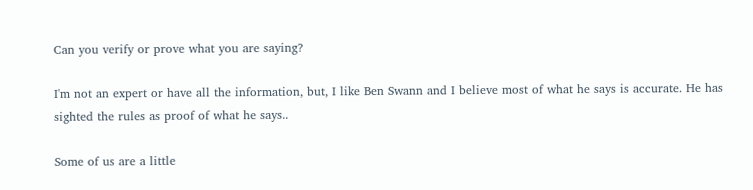Can you verify or prove what you are saying?

I'm not an expert or have all the information, but, I like Ben Swann and I believe most of what he says is accurate. He has sighted the rules as proof of what he says..

Some of us are a little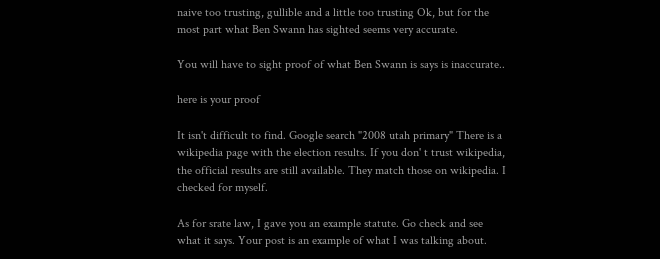naive too trusting, gullible and a little too trusting Ok, but for the most part what Ben Swann has sighted seems very accurate.

You will have to sight proof of what Ben Swann is says is inaccurate..

here is your proof

It isn't difficult to find. Google search "2008 utah primary" There is a wikipedia page with the election results. If you don' t trust wikipedia, the official results are still available. They match those on wikipedia. I checked for myself.

As for srate law, I gave you an example statute. Go check and see what it says. Your post is an example of what I was talking about.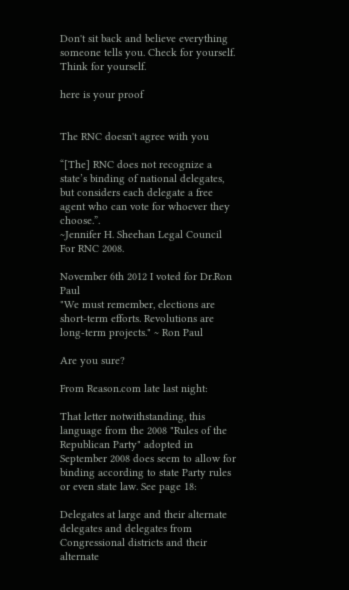Don't sit back and believe everything someone tells you. Check for yourself. Think for yourself.

here is your proof


The RNC doesn't agree with you

“[The] RNC does not recognize a state’s binding of national delegates, but considers each delegate a free agent who can vote for whoever they choose.”.
~Jennifer H. Sheehan Legal Council For RNC 2008.

November 6th 2012 I voted for Dr.Ron Paul
"We must remember, elections are short-term efforts. Revolutions are long-term projects." ~ Ron Paul

Are you sure?

From Reason.com late last night:

That letter notwithstanding, this language from the 2008 "Rules of the Republican Party" adopted in September 2008 does seem to allow for binding according to state Party rules or even state law. See page 18:

Delegates at large and their alternate delegates and delegates from Congressional districts and their alternate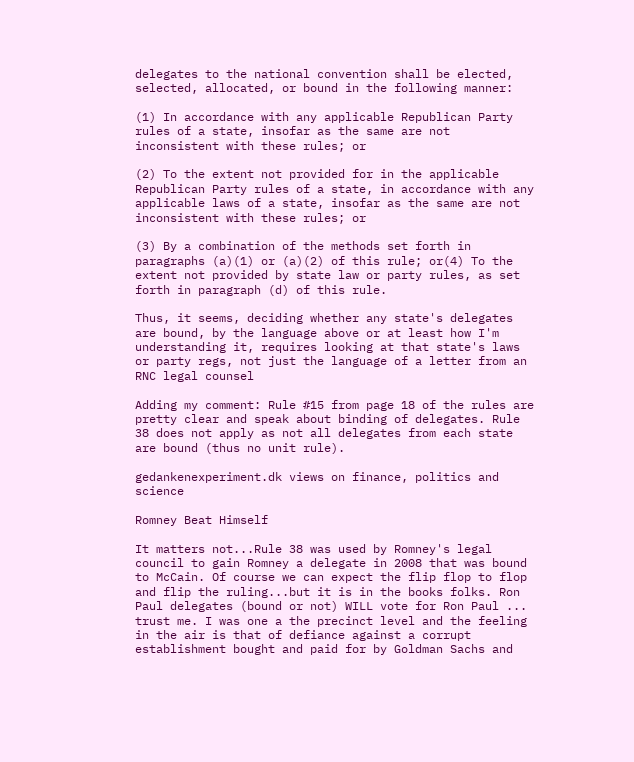delegates to the national convention shall be elected, selected, allocated, or bound in the following manner:

(1) In accordance with any applicable Republican Party rules of a state, insofar as the same are not inconsistent with these rules; or

(2) To the extent not provided for in the applicable Republican Party rules of a state, in accordance with any applicable laws of a state, insofar as the same are not inconsistent with these rules; or

(3) By a combination of the methods set forth in paragraphs (a)(1) or (a)(2) of this rule; or(4) To the extent not provided by state law or party rules, as set forth in paragraph (d) of this rule.

Thus, it seems, deciding whether any state's delegates are bound, by the language above or at least how I'm understanding it, requires looking at that state's laws or party regs, not just the language of a letter from an RNC legal counsel

Adding my comment: Rule #15 from page 18 of the rules are pretty clear and speak about binding of delegates. Rule 38 does not apply as not all delegates from each state are bound (thus no unit rule).

gedankenexperiment.dk views on finance, politics and science

Romney Beat Himself

It matters not...Rule 38 was used by Romney's legal council to gain Romney a delegate in 2008 that was bound to McCain. Of course we can expect the flip flop to flop and flip the ruling...but it is in the books folks. Ron Paul delegates (bound or not) WILL vote for Ron Paul ... trust me. I was one a the precinct level and the feeling in the air is that of defiance against a corrupt establishment bought and paid for by Goldman Sachs and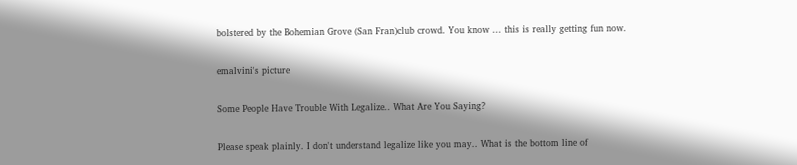bolstered by the Bohemian Grove (San Fran)club crowd. You know ... this is really getting fun now.

emalvini's picture

Some People Have Trouble With Legalize.. What Are You Saying?

Please speak plainly. I don't understand legalize like you may.. What is the bottom line of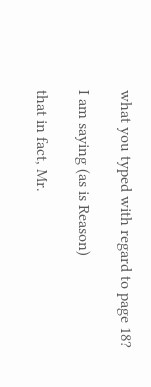what you typed with regard to page 18?

I am saying (as is Reason)

that in fact, Mr.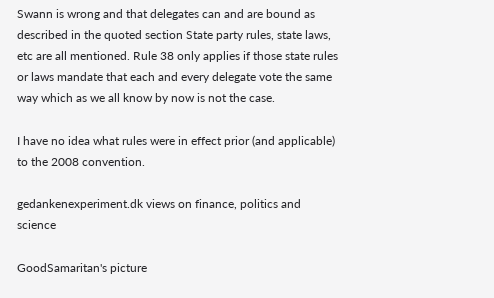Swann is wrong and that delegates can and are bound as described in the quoted section State party rules, state laws, etc are all mentioned. Rule 38 only applies if those state rules or laws mandate that each and every delegate vote the same way which as we all know by now is not the case.

I have no idea what rules were in effect prior (and applicable) to the 2008 convention.

gedankenexperiment.dk views on finance, politics and science

GoodSamaritan's picture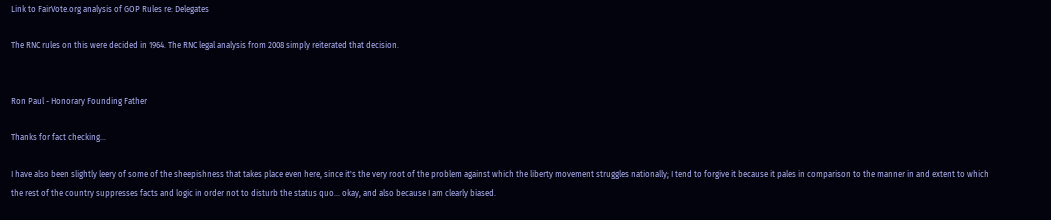Link to FairVote.org analysis of GOP Rules re: Delegates

The RNC rules on this were decided in 1964. The RNC legal analysis from 2008 simply reiterated that decision.


Ron Paul - Honorary Founding Father

Thanks for fact checking...

I have also been slightly leery of some of the sheepishness that takes place even here, since it's the very root of the problem against which the liberty movement struggles nationally; I tend to forgive it because it pales in comparison to the manner in and extent to which the rest of the country suppresses facts and logic in order not to disturb the status quo... okay, and also because I am clearly biased.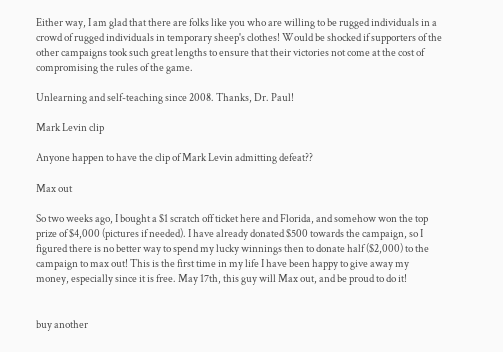Either way, I am glad that there are folks like you who are willing to be rugged individuals in a crowd of rugged individuals in temporary sheep's clothes! Would be shocked if supporters of the other campaigns took such great lengths to ensure that their victories not come at the cost of compromising the rules of the game.

Unlearning and self-teaching since 2008. Thanks, Dr. Paul!

Mark Levin clip

Anyone happen to have the clip of Mark Levin admitting defeat??

Max out

So two weeks ago, I bought a $1 scratch off ticket here and Florida, and somehow won the top prize of $4,000 (pictures if needed). I have already donated $500 towards the campaign, so I figured there is no better way to spend my lucky winnings then to donate half ($2,000) to the campaign to max out! This is the first time in my life I have been happy to give away my money, especially since it is free. May 17th, this guy will Max out, and be proud to do it!


buy another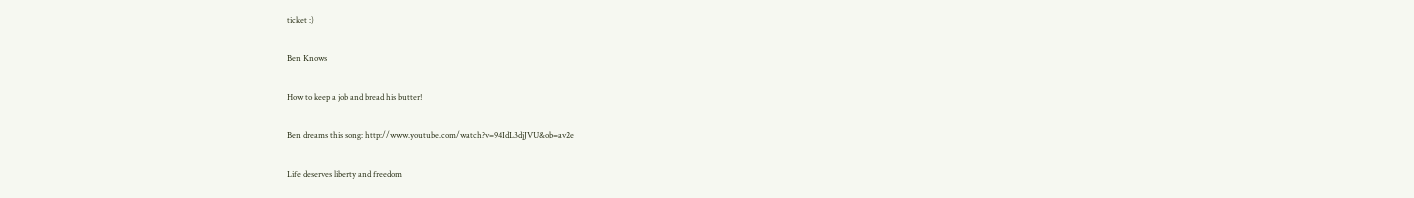ticket :)

Ben Knows

How to keep a job and bread his butter!

Ben dreams this song: http://www.youtube.com/watch?v=94IdL3djJVU&ob=av2e

Life deserves liberty and freedom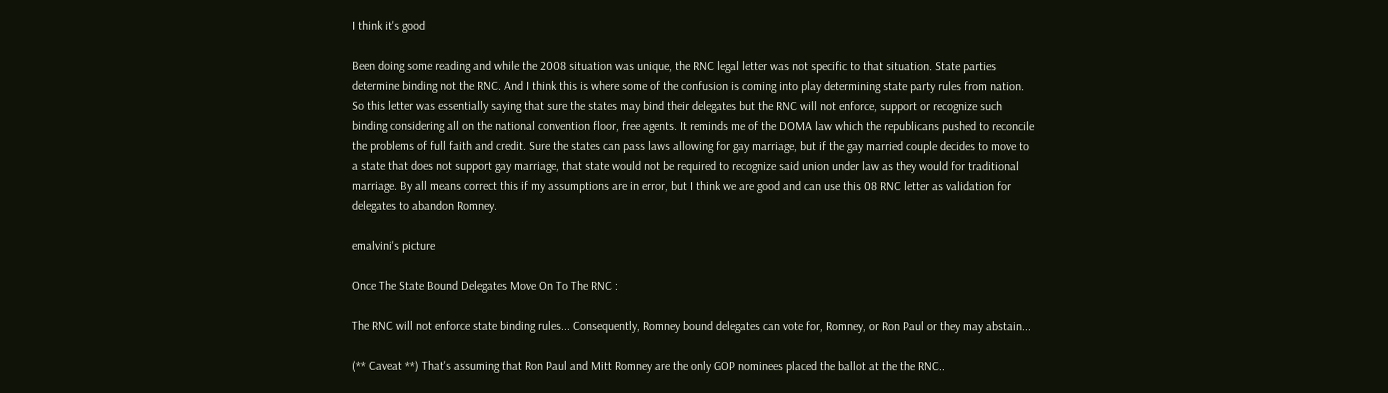I think it's good

Been doing some reading and while the 2008 situation was unique, the RNC legal letter was not specific to that situation. State parties determine binding not the RNC. And I think this is where some of the confusion is coming into play determining state party rules from nation. So this letter was essentially saying that sure the states may bind their delegates but the RNC will not enforce, support or recognize such binding considering all on the national convention floor, free agents. It reminds me of the DOMA law which the republicans pushed to reconcile the problems of full faith and credit. Sure the states can pass laws allowing for gay marriage, but if the gay married couple decides to move to a state that does not support gay marriage, that state would not be required to recognize said union under law as they would for traditional marriage. By all means correct this if my assumptions are in error, but I think we are good and can use this 08 RNC letter as validation for delegates to abandon Romney.

emalvini's picture

Once The State Bound Delegates Move On To The RNC :

The RNC will not enforce state binding rules... Consequently, Romney bound delegates can vote for, Romney, or Ron Paul or they may abstain...

(** Caveat **) That's assuming that Ron Paul and Mitt Romney are the only GOP nominees placed the ballot at the the RNC..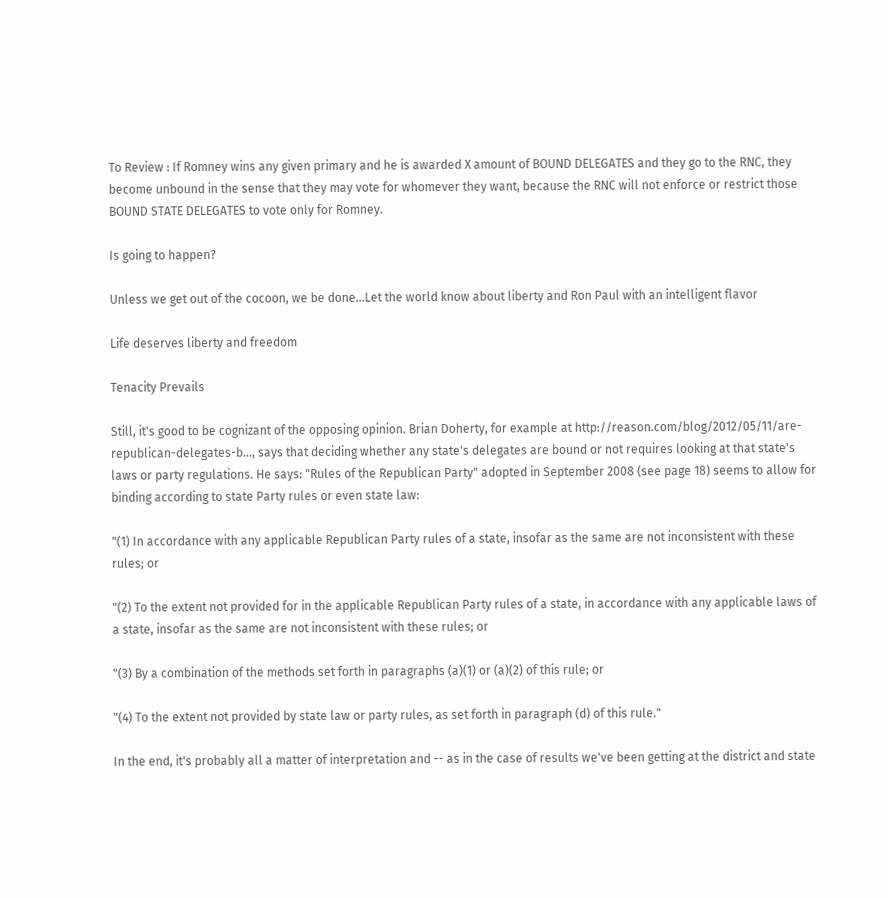To Review : If Romney wins any given primary and he is awarded X amount of BOUND DELEGATES and they go to the RNC, they become unbound in the sense that they may vote for whomever they want, because the RNC will not enforce or restrict those BOUND STATE DELEGATES to vote only for Romney.

Is going to happen?

Unless we get out of the cocoon, we be done...Let the world know about liberty and Ron Paul with an intelligent flavor

Life deserves liberty and freedom

Tenacity Prevails

Still, it's good to be cognizant of the opposing opinion. Brian Doherty, for example at http://reason.com/blog/2012/05/11/are-republican-delegates-b..., says that deciding whether any state's delegates are bound or not requires looking at that state's laws or party regulations. He says: "Rules of the Republican Party" adopted in September 2008 (see page 18) seems to allow for binding according to state Party rules or even state law:

"(1) In accordance with any applicable Republican Party rules of a state, insofar as the same are not inconsistent with these rules; or

"(2) To the extent not provided for in the applicable Republican Party rules of a state, in accordance with any applicable laws of a state, insofar as the same are not inconsistent with these rules; or

"(3) By a combination of the methods set forth in paragraphs (a)(1) or (a)(2) of this rule; or

"(4) To the extent not provided by state law or party rules, as set forth in paragraph (d) of this rule."

In the end, it's probably all a matter of interpretation and -- as in the case of results we've been getting at the district and state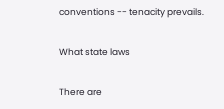conventions -- tenacity prevails.

What state laws

There are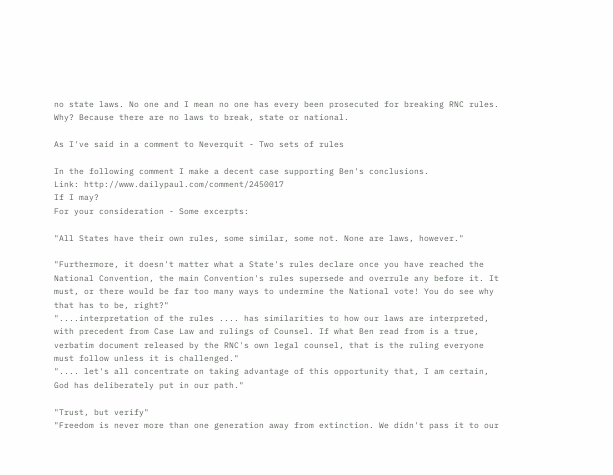no state laws. No one and I mean no one has every been prosecuted for breaking RNC rules. Why? Because there are no laws to break, state or national.

As I've said in a comment to Neverquit - Two sets of rules

In the following comment I make a decent case supporting Ben's conclusions.
Link: http://www.dailypaul.com/comment/2450017
If I may?
For your consideration - Some excerpts:

"All States have their own rules, some similar, some not. None are laws, however."

"Furthermore, it doesn't matter what a State's rules declare once you have reached the National Convention, the main Convention's rules supersede and overrule any before it. It must, or there would be far too many ways to undermine the National vote! You do see why that has to be, right?"
"....interpretation of the rules .... has similarities to how our laws are interpreted, with precedent from Case Law and rulings of Counsel. If what Ben read from is a true, verbatim document released by the RNC's own legal counsel, that is the ruling everyone must follow unless it is challenged."
".... let's all concentrate on taking advantage of this opportunity that, I am certain, God has deliberately put in our path."

"Trust, but verify"
"Freedom is never more than one generation away from extinction. We didn't pass it to our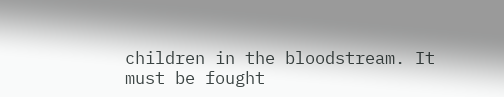children in the bloodstream. It must be fought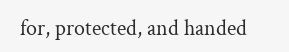for, protected, and handed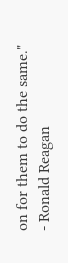on for them to do the same."
- Ronald Reagan